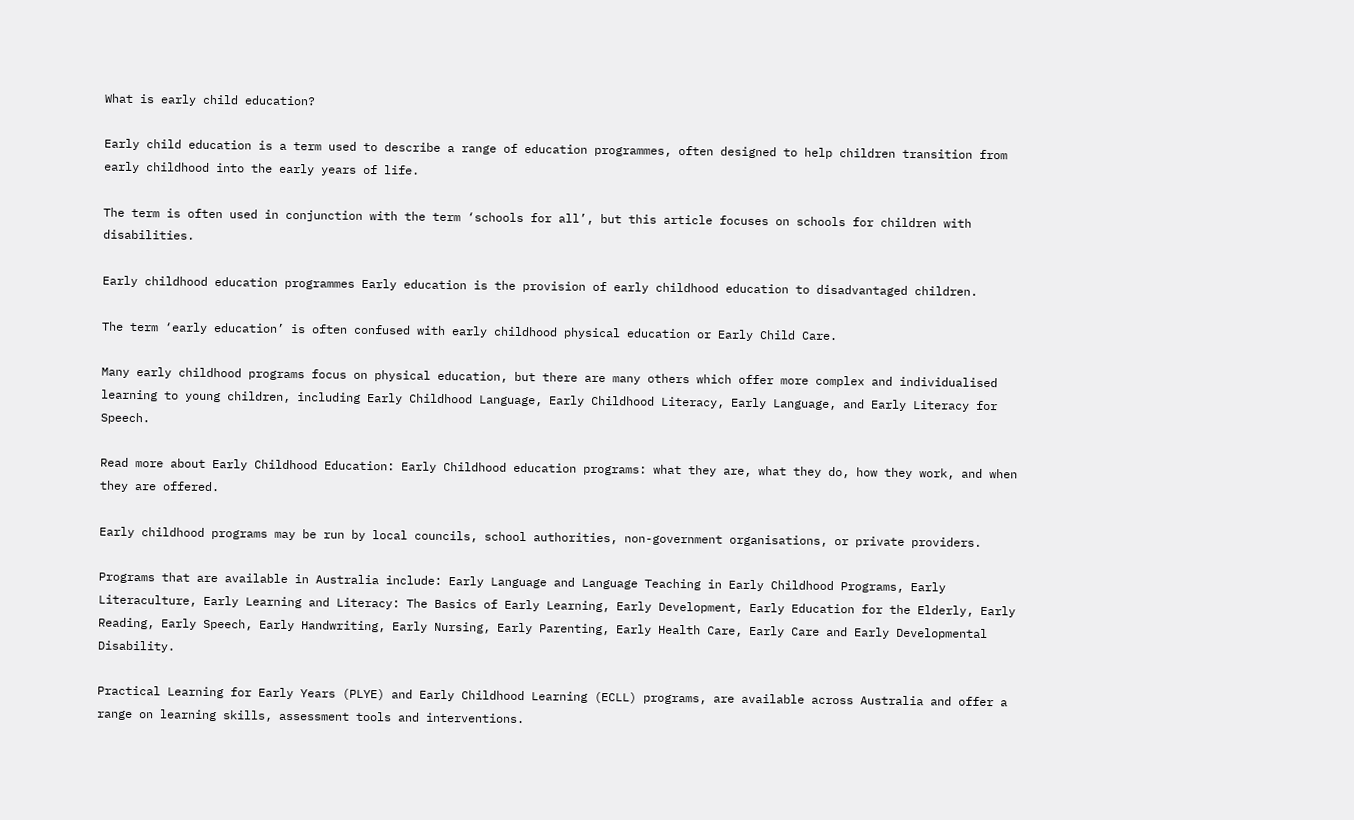What is early child education?

Early child education is a term used to describe a range of education programmes, often designed to help children transition from early childhood into the early years of life.

The term is often used in conjunction with the term ‘schools for all’, but this article focuses on schools for children with disabilities.

Early childhood education programmes Early education is the provision of early childhood education to disadvantaged children.

The term ‘early education’ is often confused with early childhood physical education or Early Child Care.

Many early childhood programs focus on physical education, but there are many others which offer more complex and individualised learning to young children, including Early Childhood Language, Early Childhood Literacy, Early Language, and Early Literacy for Speech.

Read more about Early Childhood Education: Early Childhood education programs: what they are, what they do, how they work, and when they are offered.

Early childhood programs may be run by local councils, school authorities, non-government organisations, or private providers.

Programs that are available in Australia include: Early Language and Language Teaching in Early Childhood Programs, Early Literaculture, Early Learning and Literacy: The Basics of Early Learning, Early Development, Early Education for the Elderly, Early Reading, Early Speech, Early Handwriting, Early Nursing, Early Parenting, Early Health Care, Early Care and Early Developmental Disability.

Practical Learning for Early Years (PLYE) and Early Childhood Learning (ECLL) programs, are available across Australia and offer a range on learning skills, assessment tools and interventions.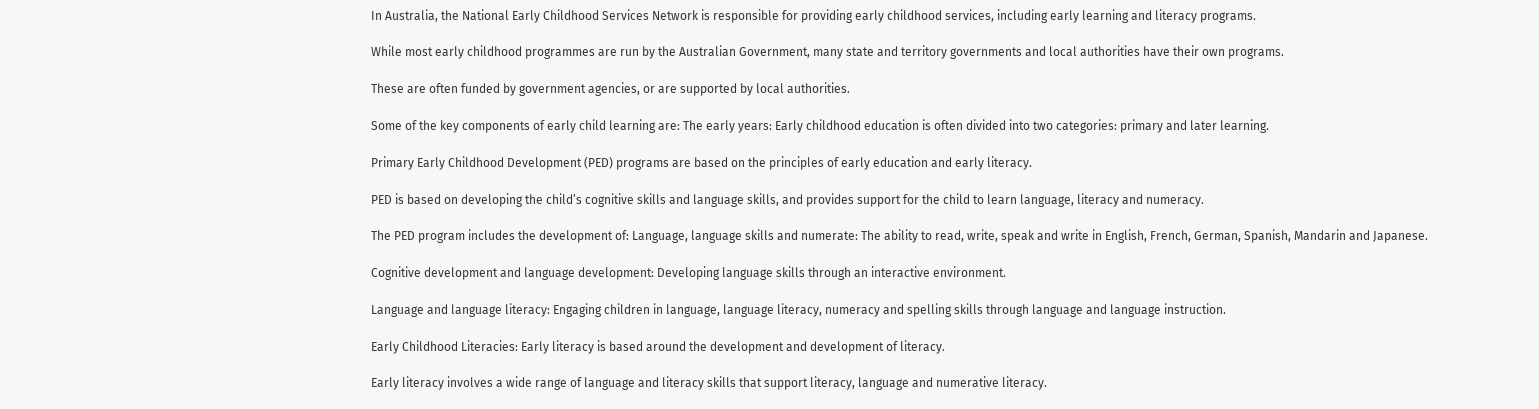In Australia, the National Early Childhood Services Network is responsible for providing early childhood services, including early learning and literacy programs.

While most early childhood programmes are run by the Australian Government, many state and territory governments and local authorities have their own programs.

These are often funded by government agencies, or are supported by local authorities.

Some of the key components of early child learning are: The early years: Early childhood education is often divided into two categories: primary and later learning.

Primary Early Childhood Development (PED) programs are based on the principles of early education and early literacy.

PED is based on developing the child’s cognitive skills and language skills, and provides support for the child to learn language, literacy and numeracy.

The PED program includes the development of: Language, language skills and numerate: The ability to read, write, speak and write in English, French, German, Spanish, Mandarin and Japanese.

Cognitive development and language development: Developing language skills through an interactive environment.

Language and language literacy: Engaging children in language, language literacy, numeracy and spelling skills through language and language instruction.

Early Childhood Literacies: Early literacy is based around the development and development of literacy.

Early literacy involves a wide range of language and literacy skills that support literacy, language and numerative literacy.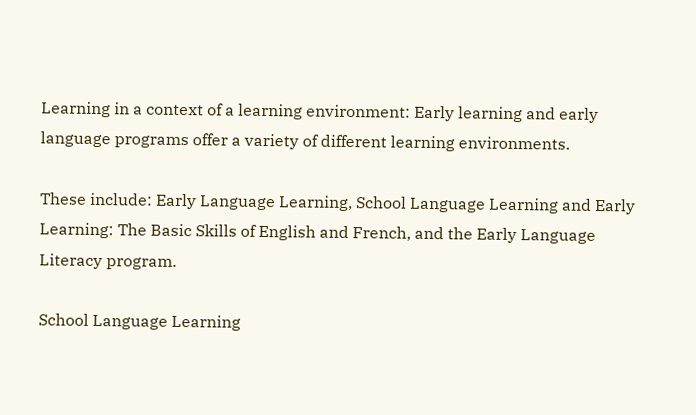Learning in a context of a learning environment: Early learning and early language programs offer a variety of different learning environments.

These include: Early Language Learning, School Language Learning and Early Learning: The Basic Skills of English and French, and the Early Language Literacy program.

School Language Learning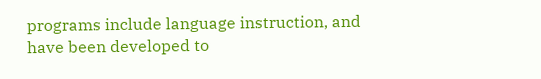programs include language instruction, and have been developed to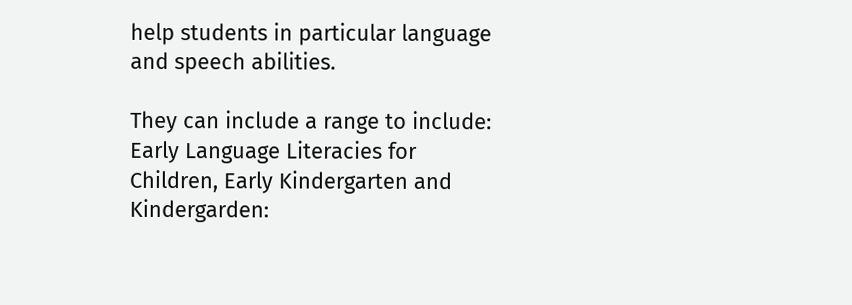help students in particular language and speech abilities.

They can include a range to include: Early Language Literacies for Children, Early Kindergarten and Kindergarden: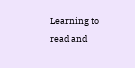Learning to read and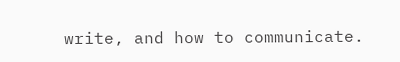write, and how to communicate.